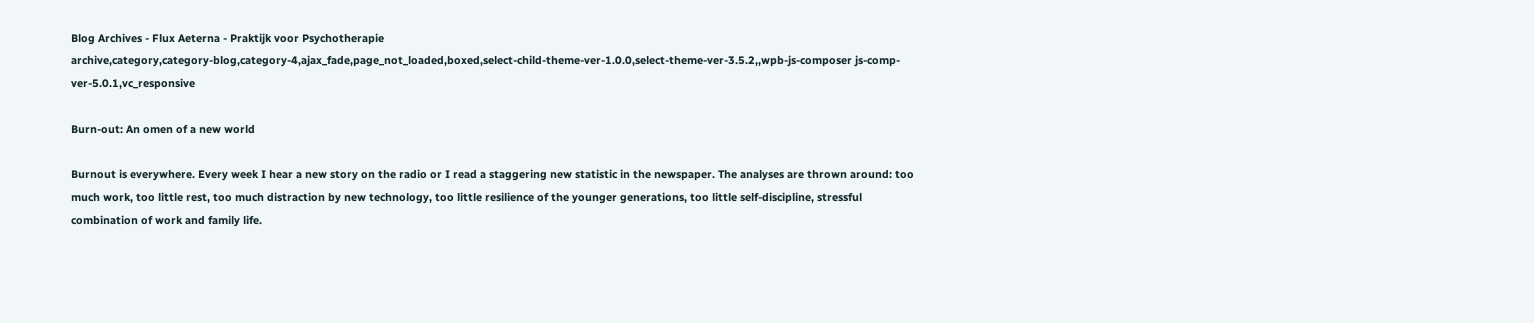Blog Archives - Flux Aeterna - Praktijk voor Psychotherapie
archive,category,category-blog,category-4,ajax_fade,page_not_loaded,boxed,select-child-theme-ver-1.0.0,select-theme-ver-3.5.2,,wpb-js-composer js-comp-ver-5.0.1,vc_responsive

Burn-out: An omen of a new world

Burnout is everywhere. Every week I hear a new story on the radio or I read a staggering new statistic in the newspaper. The analyses are thrown around: too much work, too little rest, too much distraction by new technology, too little resilience of the younger generations, too little self-discipline, stressful combination of work and family life.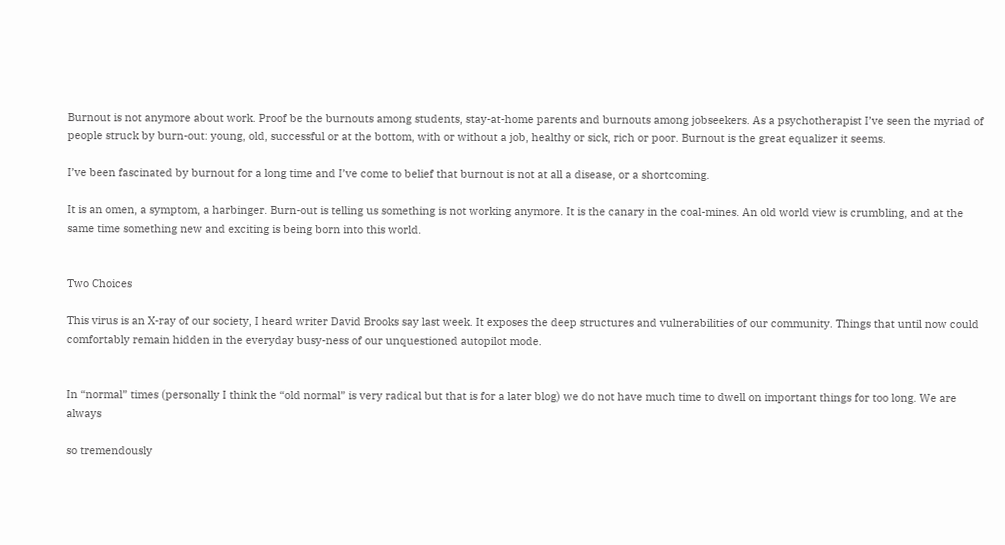Burnout is not anymore about work. Proof be the burnouts among students, stay-at-home parents and burnouts among jobseekers. As a psychotherapist I’ve seen the myriad of people struck by burn-out: young, old, successful or at the bottom, with or without a job, healthy or sick, rich or poor. Burnout is the great equalizer it seems.

I’ve been fascinated by burnout for a long time and I’ve come to belief that burnout is not at all a disease, or a shortcoming.

It is an omen, a symptom, a harbinger. Burn-out is telling us something is not working anymore. It is the canary in the coal-mines. An old world view is crumbling, and at the same time something new and exciting is being born into this world.


Two Choices

This virus is an X-ray of our society, I heard writer David Brooks say last week. It exposes the deep structures and vulnerabilities of our community. Things that until now could comfortably remain hidden in the everyday busy-ness of our unquestioned autopilot mode.


In “normal” times (personally I think the “old normal” is very radical but that is for a later blog) we do not have much time to dwell on important things for too long. We are always

so tremendously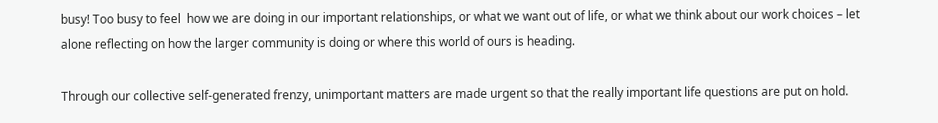busy! Too busy to feel  how we are doing in our important relationships, or what we want out of life, or what we think about our work choices – let alone reflecting on how the larger community is doing or where this world of ours is heading.

Through our collective self-generated frenzy, unimportant matters are made urgent so that the really important life questions are put on hold.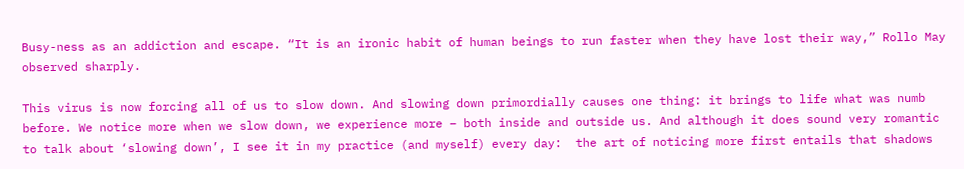Busy-ness as an addiction and escape. “It is an ironic habit of human beings to run faster when they have lost their way,” Rollo May observed sharply.

This virus is now forcing all of us to slow down. And slowing down primordially causes one thing: it brings to life what was numb before. We notice more when we slow down, we experience more – both inside and outside us. And although it does sound very romantic to talk about ‘slowing down’, I see it in my practice (and myself) every day:  the art of noticing more first entails that shadows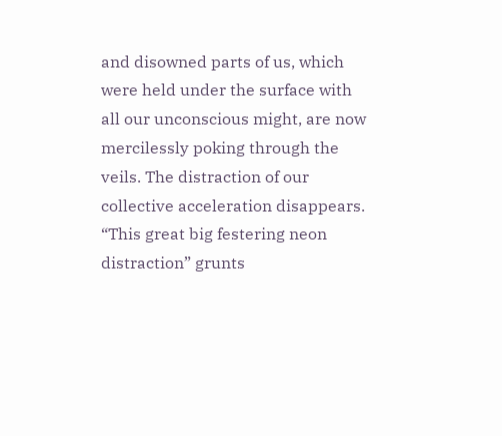and disowned parts of us, which  were held under the surface with all our unconscious might, are now mercilessly poking through the veils. The distraction of our collective acceleration disappears. “This great big festering neon distraction” grunts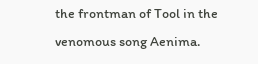the frontman of Tool in the venomous song Aenima.